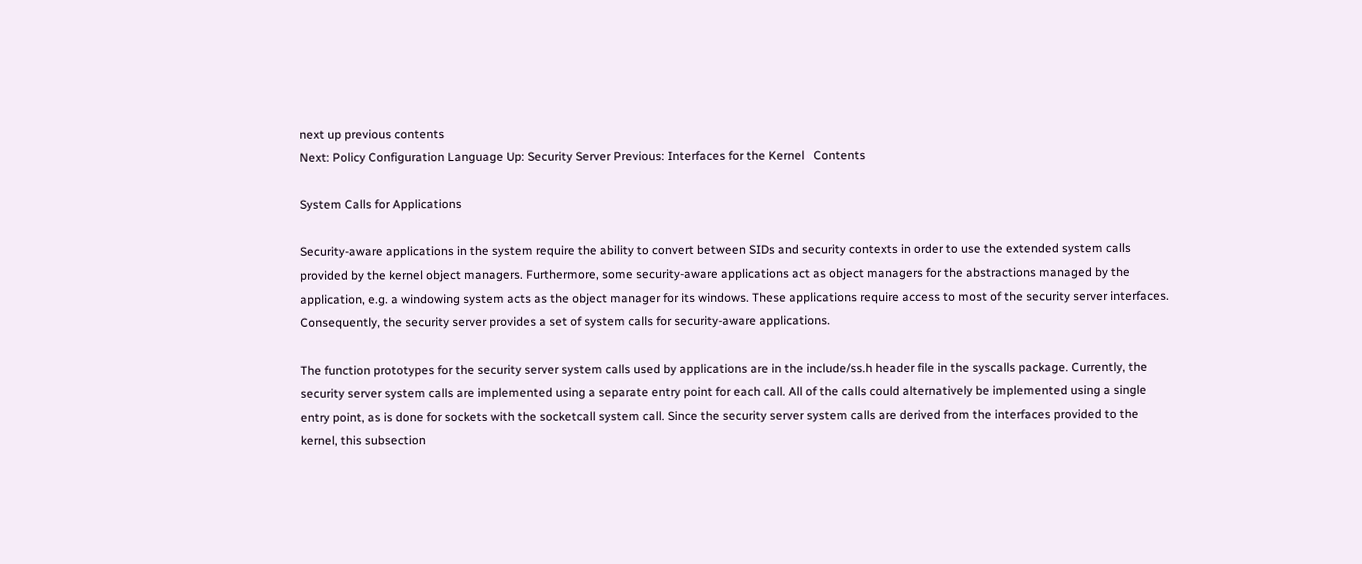next up previous contents
Next: Policy Configuration Language Up: Security Server Previous: Interfaces for the Kernel   Contents

System Calls for Applications

Security-aware applications in the system require the ability to convert between SIDs and security contexts in order to use the extended system calls provided by the kernel object managers. Furthermore, some security-aware applications act as object managers for the abstractions managed by the application, e.g. a windowing system acts as the object manager for its windows. These applications require access to most of the security server interfaces. Consequently, the security server provides a set of system calls for security-aware applications.

The function prototypes for the security server system calls used by applications are in the include/ss.h header file in the syscalls package. Currently, the security server system calls are implemented using a separate entry point for each call. All of the calls could alternatively be implemented using a single entry point, as is done for sockets with the socketcall system call. Since the security server system calls are derived from the interfaces provided to the kernel, this subsection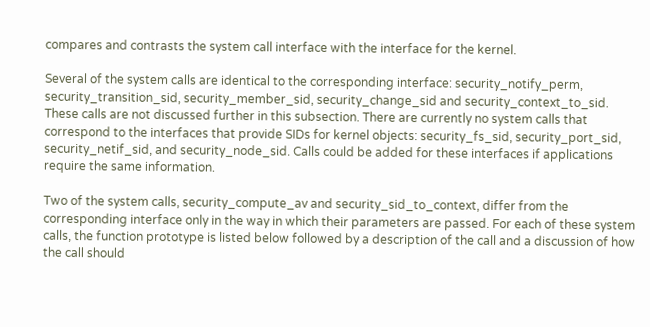compares and contrasts the system call interface with the interface for the kernel.

Several of the system calls are identical to the corresponding interface: security_notify_perm, security_transition_sid, security_member_sid, security_change_sid and security_context_to_sid. These calls are not discussed further in this subsection. There are currently no system calls that correspond to the interfaces that provide SIDs for kernel objects: security_fs_sid, security_port_sid, security_netif_sid, and security_node_sid. Calls could be added for these interfaces if applications require the same information.

Two of the system calls, security_compute_av and security_sid_to_context, differ from the corresponding interface only in the way in which their parameters are passed. For each of these system calls, the function prototype is listed below followed by a description of the call and a discussion of how the call should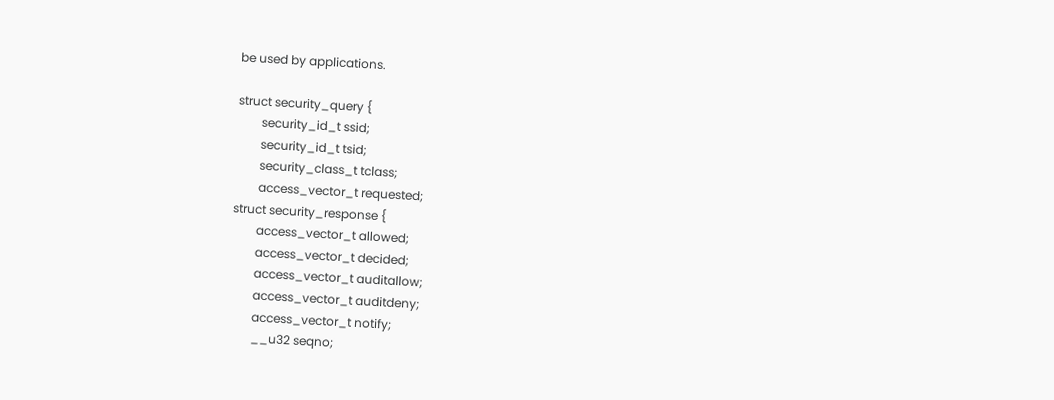be used by applications.

struct security_query {
        security_id_t ssid;
        security_id_t tsid;
        security_class_t tclass;
        access_vector_t requested;
struct security_response {
        access_vector_t allowed;
        access_vector_t decided;
        access_vector_t auditallow;
        access_vector_t auditdeny;
        access_vector_t notify;
        __u32 seqno;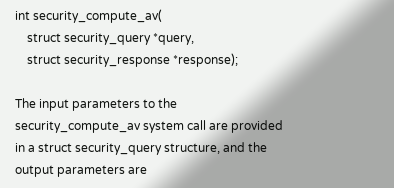int security_compute_av(
    struct security_query *query,
    struct security_response *response);

The input parameters to the security_compute_av system call are provided in a struct security_query structure, and the output parameters are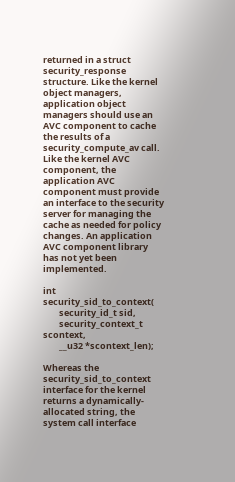returned in a struct security_response structure. Like the kernel object managers, application object managers should use an AVC component to cache the results of a security_compute_av call. Like the kernel AVC component, the application AVC component must provide an interface to the security server for managing the cache as needed for policy changes. An application AVC component library has not yet been implemented.

int security_sid_to_context(
        security_id_t sid,
        security_context_t scontext,
        __u32 *scontext_len);

Whereas the security_sid_to_context interface for the kernel returns a dynamically-allocated string, the system call interface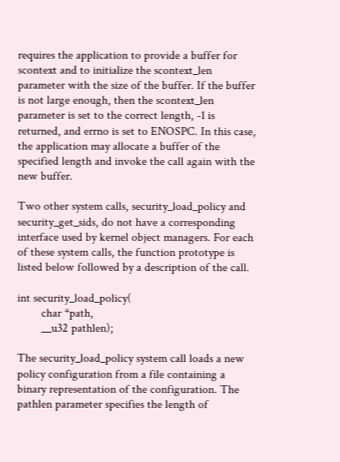requires the application to provide a buffer for scontext and to initialize the scontext_len parameter with the size of the buffer. If the buffer is not large enough, then the scontext_len parameter is set to the correct length, -1 is returned, and errno is set to ENOSPC. In this case, the application may allocate a buffer of the specified length and invoke the call again with the new buffer.

Two other system calls, security_load_policy and security_get_sids, do not have a corresponding interface used by kernel object managers. For each of these system calls, the function prototype is listed below followed by a description of the call.

int security_load_policy(
        char *path,
        __u32 pathlen);

The security_load_policy system call loads a new policy configuration from a file containing a binary representation of the configuration. The pathlen parameter specifies the length of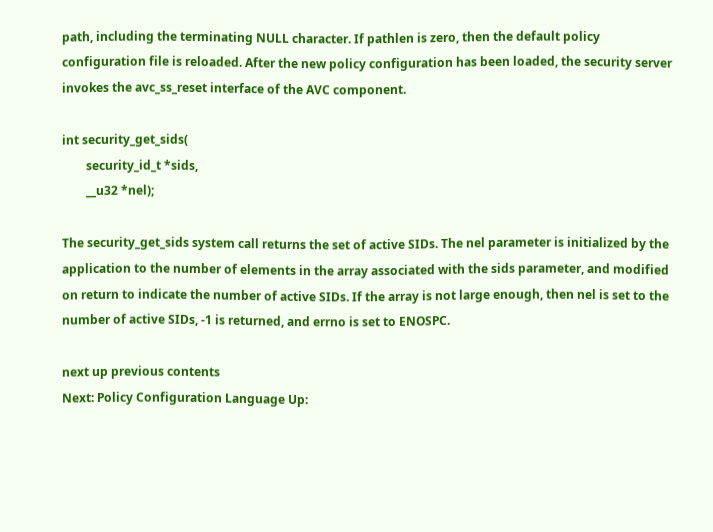path, including the terminating NULL character. If pathlen is zero, then the default policy configuration file is reloaded. After the new policy configuration has been loaded, the security server invokes the avc_ss_reset interface of the AVC component.

int security_get_sids(
        security_id_t *sids,
        __u32 *nel);

The security_get_sids system call returns the set of active SIDs. The nel parameter is initialized by the application to the number of elements in the array associated with the sids parameter, and modified on return to indicate the number of active SIDs. If the array is not large enough, then nel is set to the number of active SIDs, -1 is returned, and errno is set to ENOSPC.

next up previous contents
Next: Policy Configuration Language Up: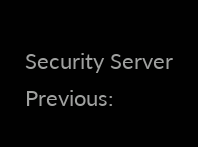Security Server Previous: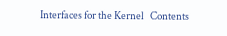Interfaces for the Kernel   Contents